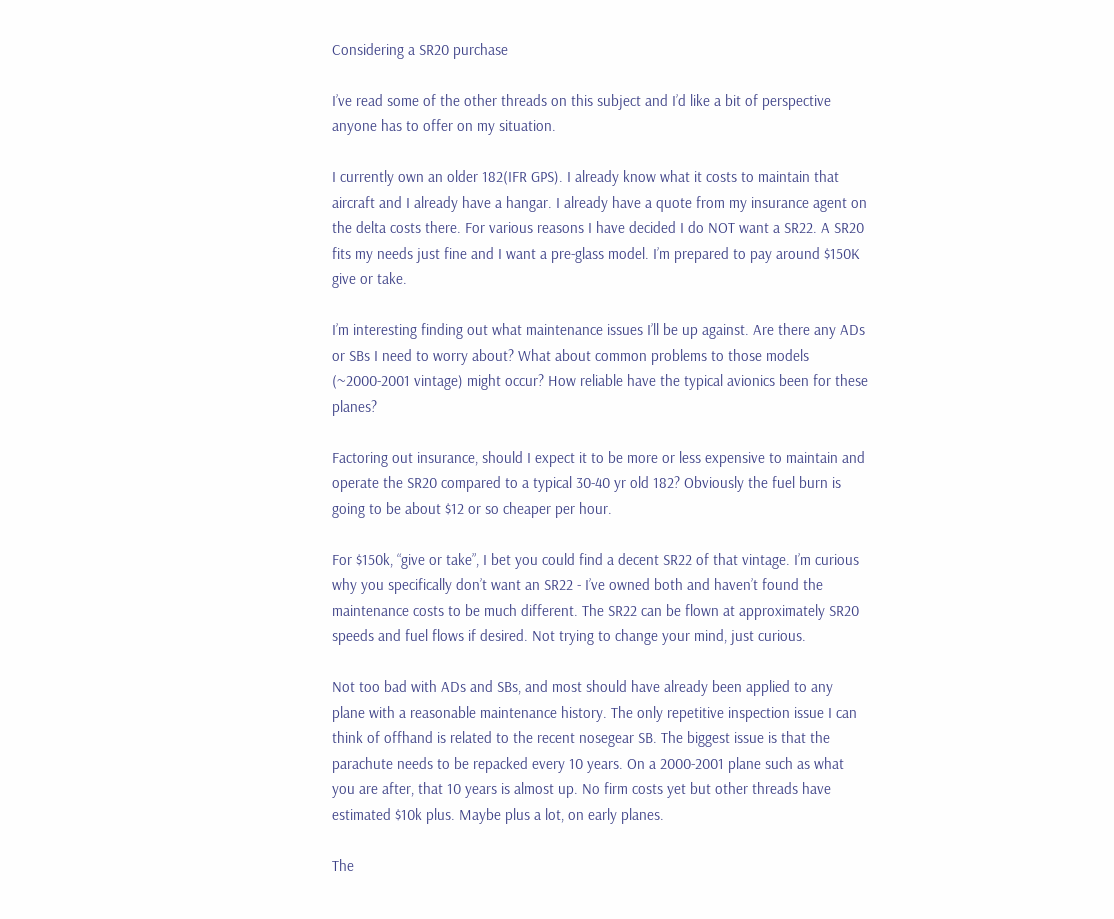Considering a SR20 purchase

I’ve read some of the other threads on this subject and I’d like a bit of perspective anyone has to offer on my situation.

I currently own an older 182(IFR GPS). I already know what it costs to maintain that aircraft and I already have a hangar. I already have a quote from my insurance agent on the delta costs there. For various reasons I have decided I do NOT want a SR22. A SR20 fits my needs just fine and I want a pre-glass model. I’m prepared to pay around $150K give or take.

I’m interesting finding out what maintenance issues I’ll be up against. Are there any ADs or SBs I need to worry about? What about common problems to those models (~2000-2001 vintage) might occur? How reliable have the typical avionics been for these planes?

Factoring out insurance, should I expect it to be more or less expensive to maintain and operate the SR20 compared to a typical 30-40 yr old 182? Obviously the fuel burn is going to be about $12 or so cheaper per hour.

For $150k, “give or take”, I bet you could find a decent SR22 of that vintage. I’m curious why you specifically don’t want an SR22 - I’ve owned both and haven’t found the maintenance costs to be much different. The SR22 can be flown at approximately SR20 speeds and fuel flows if desired. Not trying to change your mind, just curious.

Not too bad with ADs and SBs, and most should have already been applied to any plane with a reasonable maintenance history. The only repetitive inspection issue I can think of offhand is related to the recent nosegear SB. The biggest issue is that the parachute needs to be repacked every 10 years. On a 2000-2001 plane such as what you are after, that 10 years is almost up. No firm costs yet but other threads have estimated $10k plus. Maybe plus a lot, on early planes.

The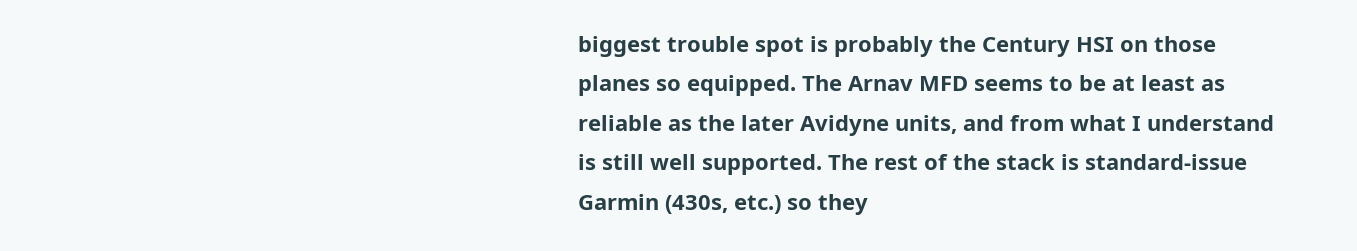biggest trouble spot is probably the Century HSI on those planes so equipped. The Arnav MFD seems to be at least as reliable as the later Avidyne units, and from what I understand is still well supported. The rest of the stack is standard-issue Garmin (430s, etc.) so they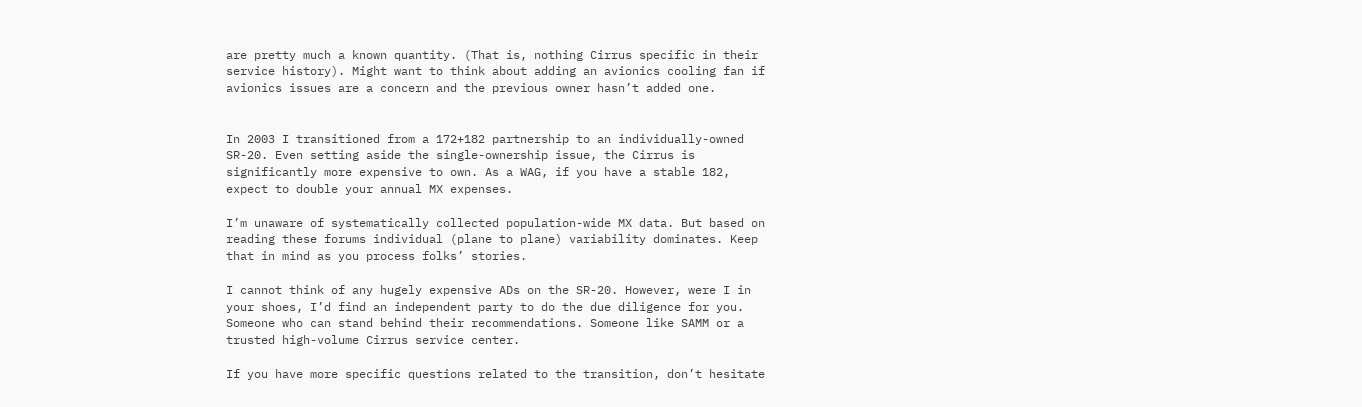are pretty much a known quantity. (That is, nothing Cirrus specific in their service history). Might want to think about adding an avionics cooling fan if avionics issues are a concern and the previous owner hasn’t added one.


In 2003 I transitioned from a 172+182 partnership to an individually-owned SR-20. Even setting aside the single-ownership issue, the Cirrus is significantly more expensive to own. As a WAG, if you have a stable 182, expect to double your annual MX expenses.

I’m unaware of systematically collected population-wide MX data. But based on reading these forums individual (plane to plane) variability dominates. Keep that in mind as you process folks’ stories.

I cannot think of any hugely expensive ADs on the SR-20. However, were I in your shoes, I’d find an independent party to do the due diligence for you. Someone who can stand behind their recommendations. Someone like SAMM or a trusted high-volume Cirrus service center.

If you have more specific questions related to the transition, don’t hesitate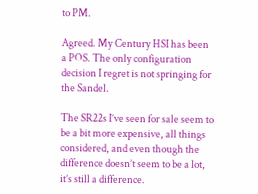to PM.

Agreed. My Century HSI has been a POS. The only configuration decision I regret is not springing for the Sandel.

The SR22s I’ve seen for sale seem to be a bit more expensive, all things considered, and even though the difference doesn’t seem to be a lot, it’s still a difference.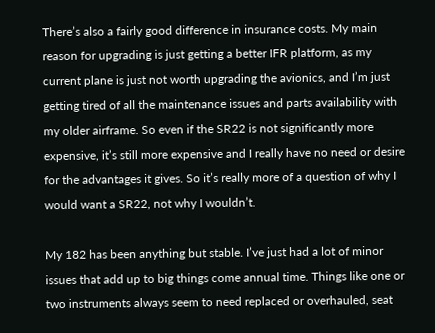There’s also a fairly good difference in insurance costs. My main reason for upgrading is just getting a better IFR platform, as my current plane is just not worth upgrading the avionics, and I’m just getting tired of all the maintenance issues and parts availability with my older airframe. So even if the SR22 is not significantly more expensive, it’s still more expensive and I really have no need or desire for the advantages it gives. So it’s really more of a question of why I would want a SR22, not why I wouldn’t.

My 182 has been anything but stable. I’ve just had a lot of minor issues that add up to big things come annual time. Things like one or two instruments always seem to need replaced or overhauled, seat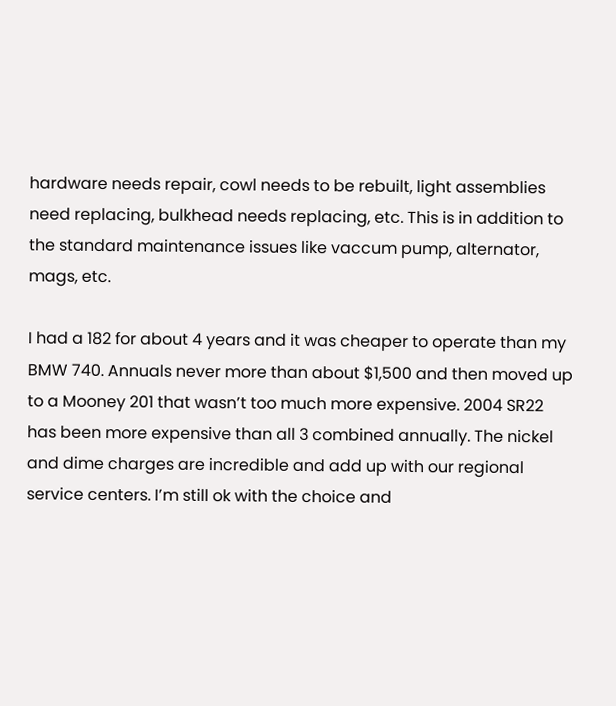hardware needs repair, cowl needs to be rebuilt, light assemblies need replacing, bulkhead needs replacing, etc. This is in addition to the standard maintenance issues like vaccum pump, alternator, mags, etc.

I had a 182 for about 4 years and it was cheaper to operate than my BMW 740. Annuals never more than about $1,500 and then moved up to a Mooney 201 that wasn’t too much more expensive. 2004 SR22 has been more expensive than all 3 combined annually. The nickel and dime charges are incredible and add up with our regional service centers. I’m still ok with the choice and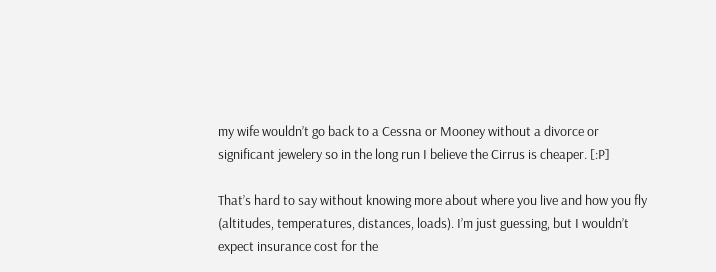my wife wouldn’t go back to a Cessna or Mooney without a divorce or significant jewelery so in the long run I believe the Cirrus is cheaper. [:P]

That’s hard to say without knowing more about where you live and how you fly (altitudes, temperatures, distances, loads). I’m just guessing, but I wouldn’t expect insurance cost for the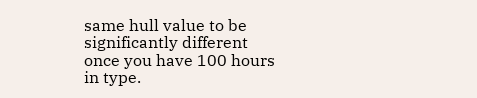same hull value to be significantly different once you have 100 hours in type.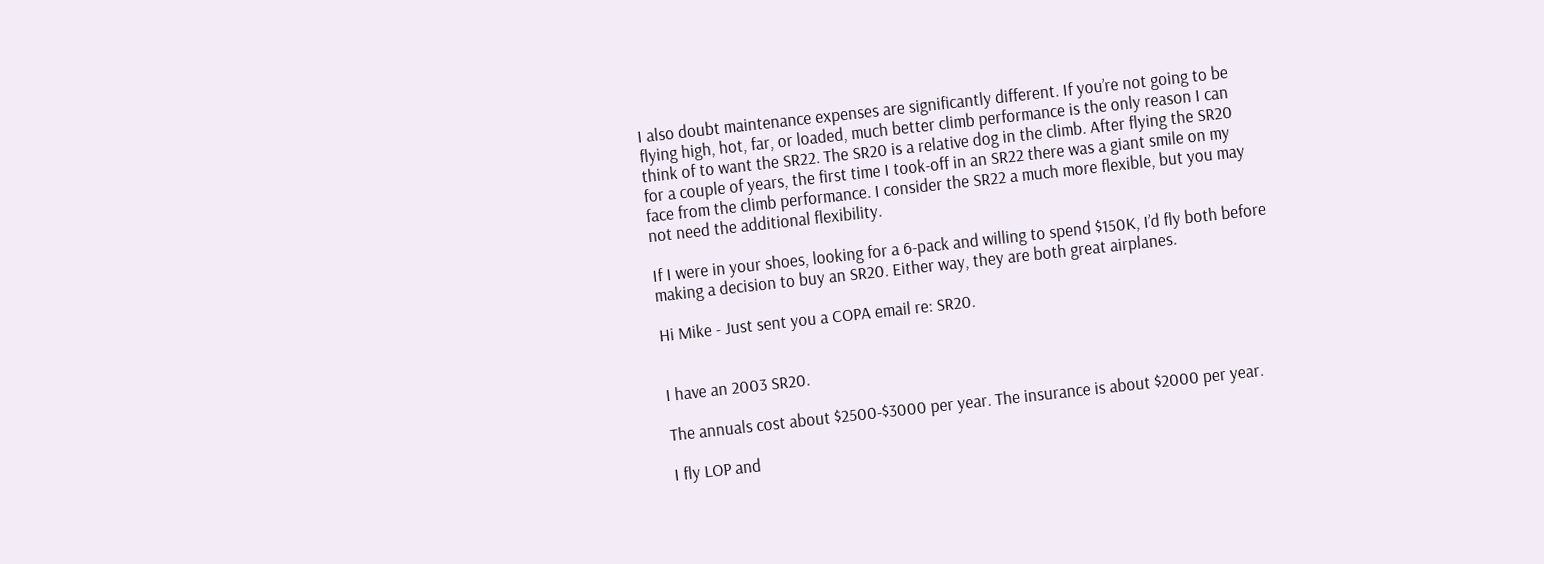I also doubt maintenance expenses are significantly different. If you’re not going to be flying high, hot, far, or loaded, much better climb performance is the only reason I can think of to want the SR22. The SR20 is a relative dog in the climb. After flying the SR20 for a couple of years, the first time I took-off in an SR22 there was a giant smile on my face from the climb performance. I consider the SR22 a much more flexible, but you may not need the additional flexibility.

If I were in your shoes, looking for a 6-pack and willing to spend $150K, I’d fly both before making a decision to buy an SR20. Either way, they are both great airplanes.

Hi Mike - Just sent you a COPA email re: SR20.


I have an 2003 SR20.

The annuals cost about $2500-$3000 per year. The insurance is about $2000 per year.

I fly LOP and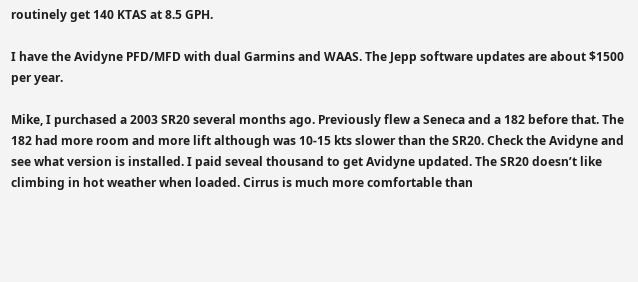routinely get 140 KTAS at 8.5 GPH.

I have the Avidyne PFD/MFD with dual Garmins and WAAS. The Jepp software updates are about $1500 per year.

Mike, I purchased a 2003 SR20 several months ago. Previously flew a Seneca and a 182 before that. The 182 had more room and more lift although was 10-15 kts slower than the SR20. Check the Avidyne and see what version is installed. I paid seveal thousand to get Avidyne updated. The SR20 doesn’t like climbing in hot weather when loaded. Cirrus is much more comfortable than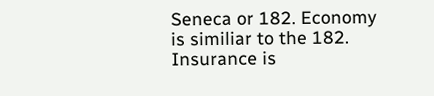Seneca or 182. Economy is similiar to the 182. Insurance is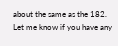about the same as the 182. Let me know if you have any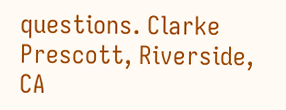questions. Clarke Prescott, Riverside, CA